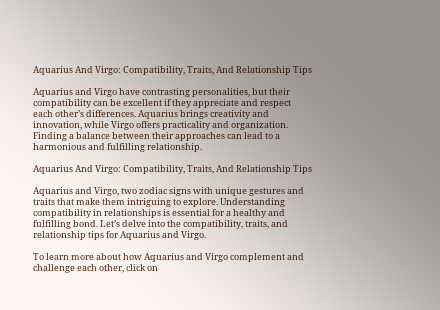Aquarius And Virgo: Compatibility, Traits, And Relationship Tips

Aquarius and Virgo have contrasting personalities, but their compatibility can be excellent if they appreciate and respect each other’s differences. Aquarius brings creativity and innovation, while Virgo offers practicality and organization. Finding a balance between their approaches can lead to a harmonious and fulfilling relationship.

Aquarius And Virgo: Compatibility, Traits, And Relationship Tips

Aquarius and Virgo, two zodiac signs with unique gestures and traits that make them intriguing to explore. Understanding compatibility in relationships is essential for a healthy and fulfilling bond. Let’s delve into the compatibility, traits, and relationship tips for Aquarius and Virgo.

To learn more about how Aquarius and Virgo complement and challenge each other, click on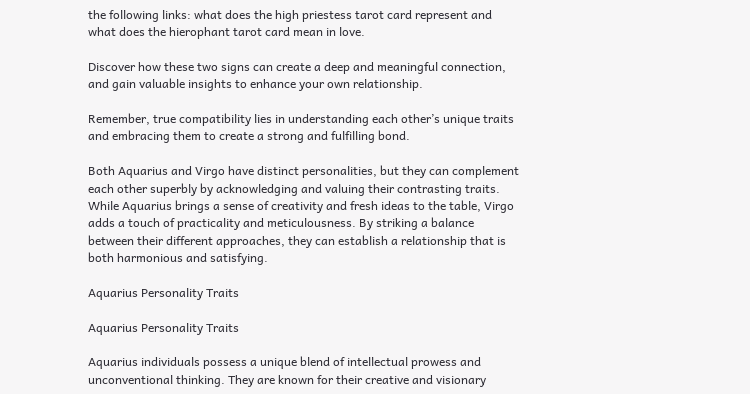the following links: what does the high priestess tarot card represent and what does the hierophant tarot card mean in love.

Discover how these two signs can create a deep and meaningful connection, and gain valuable insights to enhance your own relationship.

Remember, true compatibility lies in understanding each other’s unique traits and embracing them to create a strong and fulfilling bond.

Both Aquarius and Virgo have distinct personalities, but they can complement each other superbly by acknowledging and valuing their contrasting traits. While Aquarius brings a sense of creativity and fresh ideas to the table, Virgo adds a touch of practicality and meticulousness. By striking a balance between their different approaches, they can establish a relationship that is both harmonious and satisfying.

Aquarius Personality Traits

Aquarius Personality Traits

Aquarius individuals possess a unique blend of intellectual prowess and unconventional thinking. They are known for their creative and visionary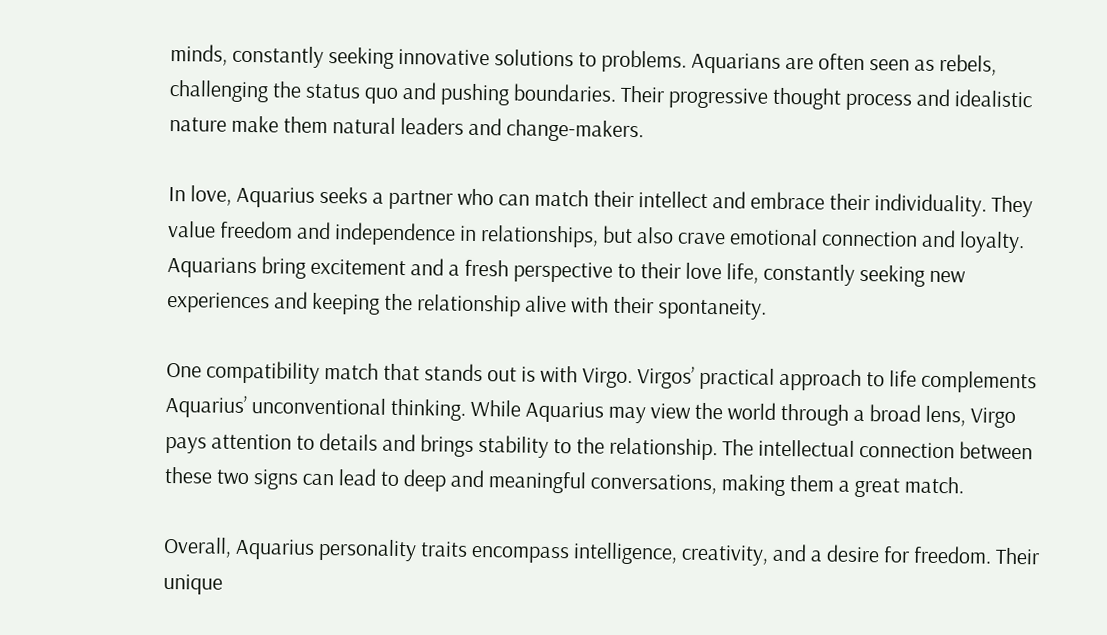minds, constantly seeking innovative solutions to problems. Aquarians are often seen as rebels, challenging the status quo and pushing boundaries. Their progressive thought process and idealistic nature make them natural leaders and change-makers.

In love, Aquarius seeks a partner who can match their intellect and embrace their individuality. They value freedom and independence in relationships, but also crave emotional connection and loyalty. Aquarians bring excitement and a fresh perspective to their love life, constantly seeking new experiences and keeping the relationship alive with their spontaneity.

One compatibility match that stands out is with Virgo. Virgos’ practical approach to life complements Aquarius’ unconventional thinking. While Aquarius may view the world through a broad lens, Virgo pays attention to details and brings stability to the relationship. The intellectual connection between these two signs can lead to deep and meaningful conversations, making them a great match.

Overall, Aquarius personality traits encompass intelligence, creativity, and a desire for freedom. Their unique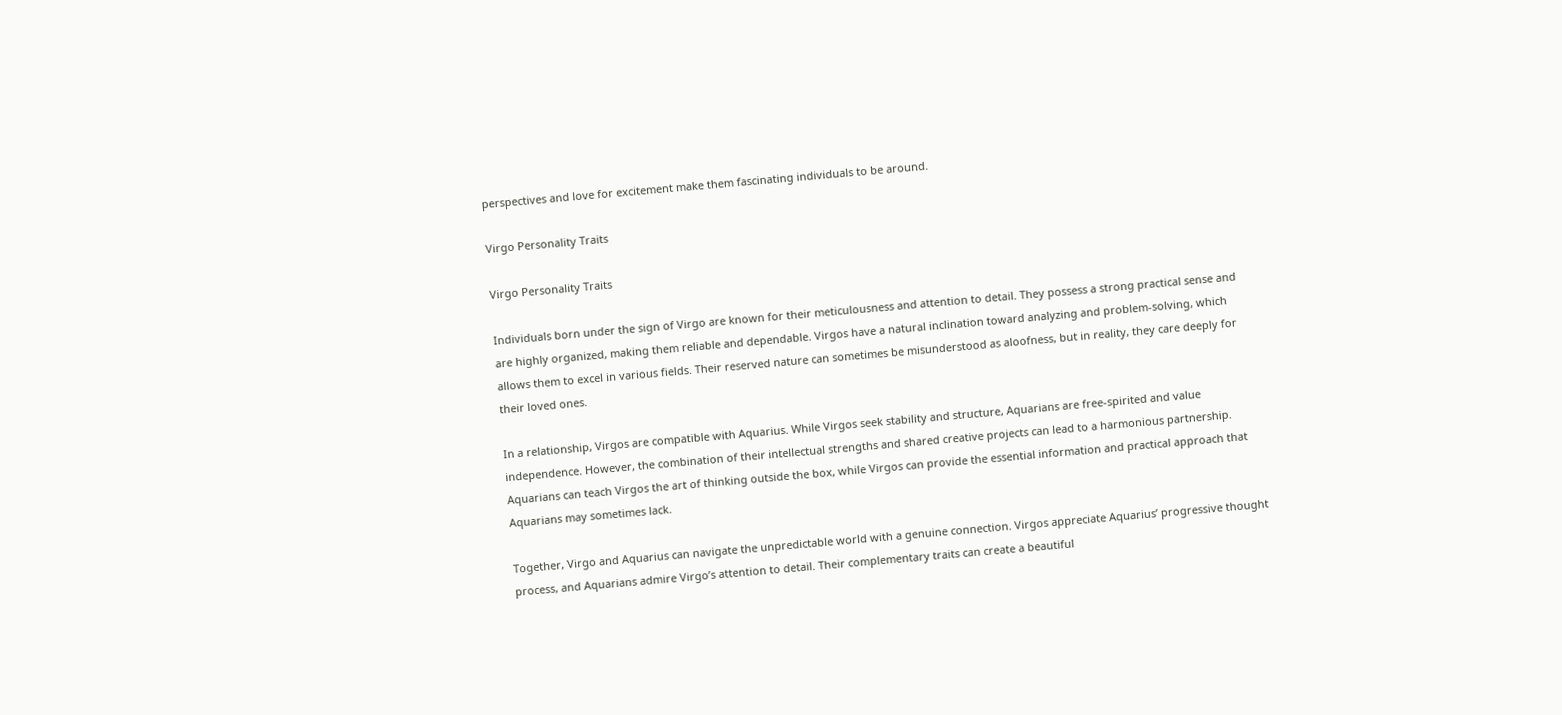perspectives and love for excitement make them fascinating individuals to be around.

Virgo Personality Traits

Virgo Personality Traits

Individuals born under the sign of Virgo are known for their meticulousness and attention to detail. They possess a strong practical sense and are highly organized, making them reliable and dependable. Virgos have a natural inclination toward analyzing and problem-solving, which allows them to excel in various fields. Their reserved nature can sometimes be misunderstood as aloofness, but in reality, they care deeply for their loved ones.

In a relationship, Virgos are compatible with Aquarius. While Virgos seek stability and structure, Aquarians are free-spirited and value independence. However, the combination of their intellectual strengths and shared creative projects can lead to a harmonious partnership. Aquarians can teach Virgos the art of thinking outside the box, while Virgos can provide the essential information and practical approach that Aquarians may sometimes lack.

Together, Virgo and Aquarius can navigate the unpredictable world with a genuine connection. Virgos appreciate Aquarius’ progressive thought process, and Aquarians admire Virgo’s attention to detail. Their complementary traits can create a beautiful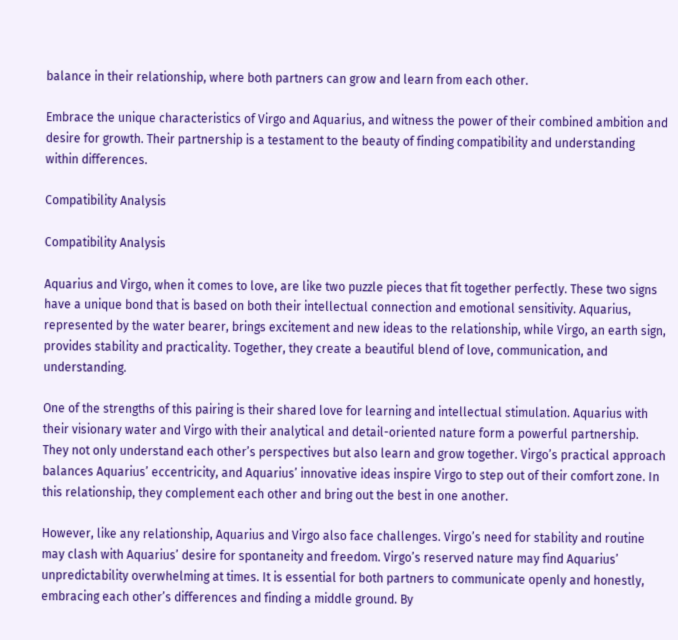balance in their relationship, where both partners can grow and learn from each other.

Embrace the unique characteristics of Virgo and Aquarius, and witness the power of their combined ambition and desire for growth. Their partnership is a testament to the beauty of finding compatibility and understanding within differences.

Compatibility Analysis

Compatibility Analysis

Aquarius and Virgo, when it comes to love, are like two puzzle pieces that fit together perfectly. These two signs have a unique bond that is based on both their intellectual connection and emotional sensitivity. Aquarius, represented by the water bearer, brings excitement and new ideas to the relationship, while Virgo, an earth sign, provides stability and practicality. Together, they create a beautiful blend of love, communication, and understanding.

One of the strengths of this pairing is their shared love for learning and intellectual stimulation. Aquarius with their visionary water and Virgo with their analytical and detail-oriented nature form a powerful partnership. They not only understand each other’s perspectives but also learn and grow together. Virgo’s practical approach balances Aquarius’ eccentricity, and Aquarius’ innovative ideas inspire Virgo to step out of their comfort zone. In this relationship, they complement each other and bring out the best in one another.

However, like any relationship, Aquarius and Virgo also face challenges. Virgo’s need for stability and routine may clash with Aquarius’ desire for spontaneity and freedom. Virgo’s reserved nature may find Aquarius’ unpredictability overwhelming at times. It is essential for both partners to communicate openly and honestly, embracing each other’s differences and finding a middle ground. By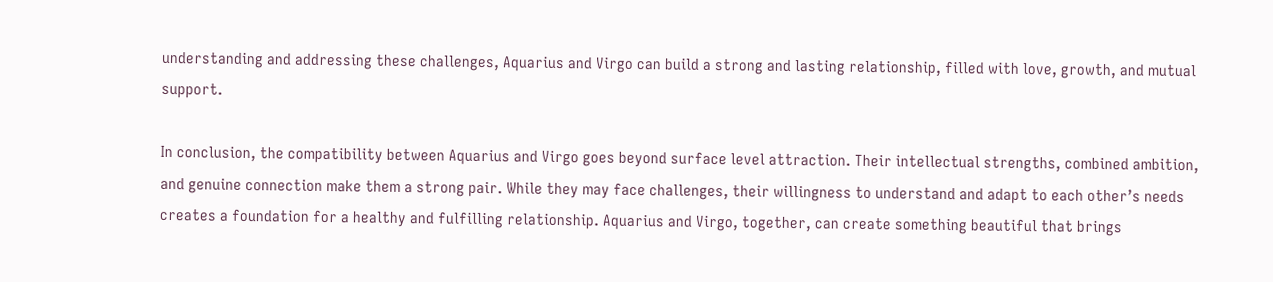understanding and addressing these challenges, Aquarius and Virgo can build a strong and lasting relationship, filled with love, growth, and mutual support.

In conclusion, the compatibility between Aquarius and Virgo goes beyond surface level attraction. Their intellectual strengths, combined ambition, and genuine connection make them a strong pair. While they may face challenges, their willingness to understand and adapt to each other’s needs creates a foundation for a healthy and fulfilling relationship. Aquarius and Virgo, together, can create something beautiful that brings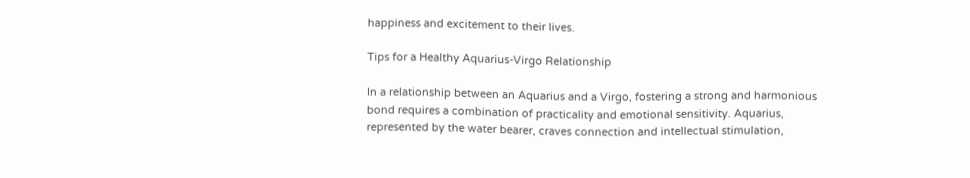happiness and excitement to their lives.

Tips for a Healthy Aquarius-Virgo Relationship

In a relationship between an Aquarius and a Virgo, fostering a strong and harmonious bond requires a combination of practicality and emotional sensitivity. Aquarius, represented by the water bearer, craves connection and intellectual stimulation,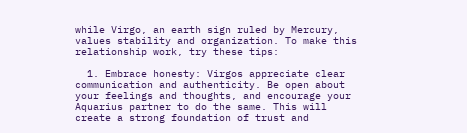while Virgo, an earth sign ruled by Mercury, values stability and organization. To make this relationship work, try these tips:

  1. Embrace honesty: Virgos appreciate clear communication and authenticity. Be open about your feelings and thoughts, and encourage your Aquarius partner to do the same. This will create a strong foundation of trust and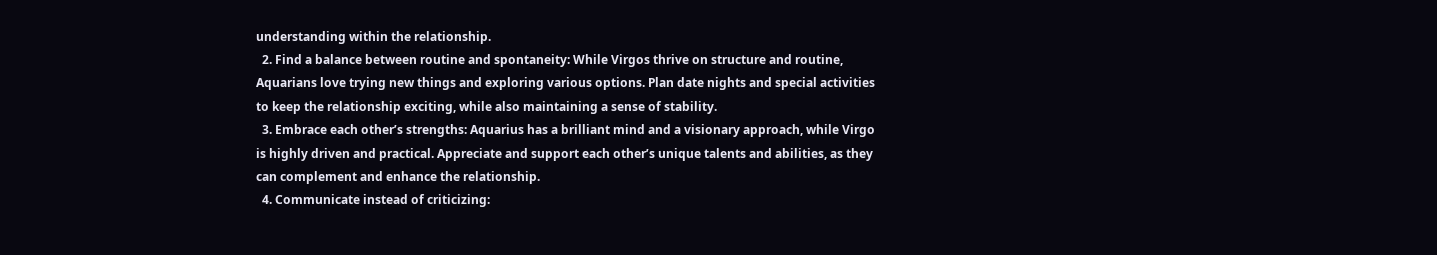understanding within the relationship.
  2. Find a balance between routine and spontaneity: While Virgos thrive on structure and routine, Aquarians love trying new things and exploring various options. Plan date nights and special activities to keep the relationship exciting, while also maintaining a sense of stability.
  3. Embrace each other’s strengths: Aquarius has a brilliant mind and a visionary approach, while Virgo is highly driven and practical. Appreciate and support each other’s unique talents and abilities, as they can complement and enhance the relationship.
  4. Communicate instead of criticizing: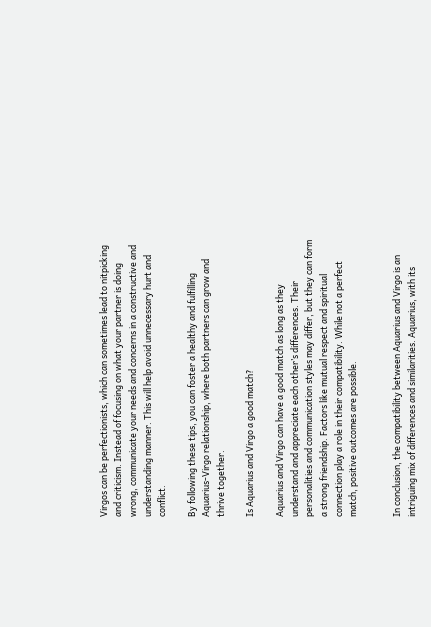Virgos can be perfectionists, which can sometimes lead to nitpicking and criticism. Instead of focusing on what your partner is doing wrong, communicate your needs and concerns in a constructive and understanding manner. This will help avoid unnecessary hurt and conflict.

By following these tips, you can foster a healthy and fulfilling Aquarius-Virgo relationship, where both partners can grow and thrive together.

Is Aquarius and Virgo a good match?

Aquarius and Virgo can have a good match as long as they understand and appreciate each other’s differences. Their personalities and communication styles may differ, but they can form a strong friendship. Factors like mutual respect and spiritual connection play a role in their compatibility. While not a perfect match, positive outcomes are possible.


In conclusion, the compatibility between Aquarius and Virgo is an intriguing mix of differences and similarities. Aquarius, with its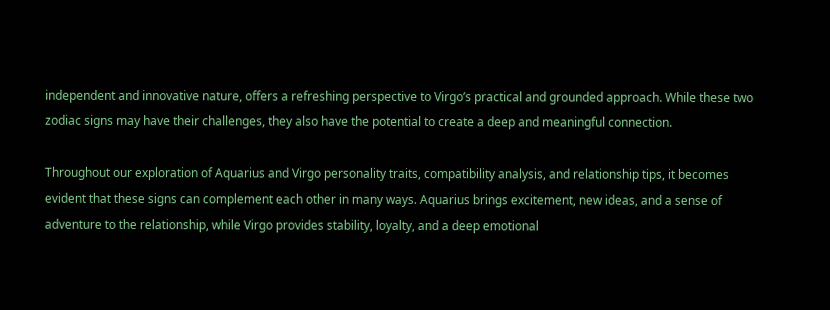independent and innovative nature, offers a refreshing perspective to Virgo’s practical and grounded approach. While these two zodiac signs may have their challenges, they also have the potential to create a deep and meaningful connection.

Throughout our exploration of Aquarius and Virgo personality traits, compatibility analysis, and relationship tips, it becomes evident that these signs can complement each other in many ways. Aquarius brings excitement, new ideas, and a sense of adventure to the relationship, while Virgo provides stability, loyalty, and a deep emotional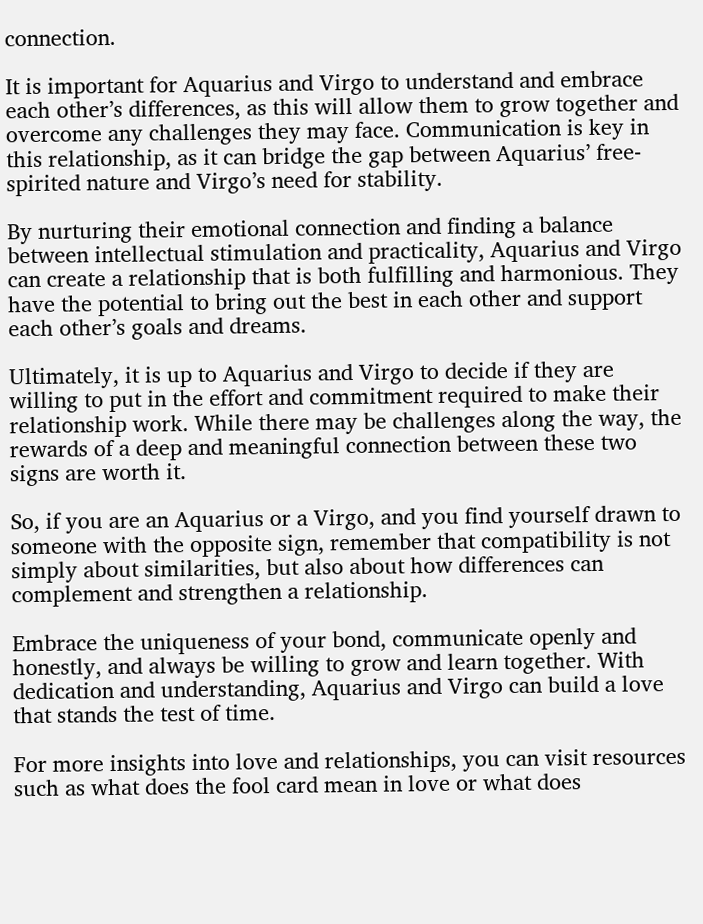connection.

It is important for Aquarius and Virgo to understand and embrace each other’s differences, as this will allow them to grow together and overcome any challenges they may face. Communication is key in this relationship, as it can bridge the gap between Aquarius’ free-spirited nature and Virgo’s need for stability.

By nurturing their emotional connection and finding a balance between intellectual stimulation and practicality, Aquarius and Virgo can create a relationship that is both fulfilling and harmonious. They have the potential to bring out the best in each other and support each other’s goals and dreams.

Ultimately, it is up to Aquarius and Virgo to decide if they are willing to put in the effort and commitment required to make their relationship work. While there may be challenges along the way, the rewards of a deep and meaningful connection between these two signs are worth it.

So, if you are an Aquarius or a Virgo, and you find yourself drawn to someone with the opposite sign, remember that compatibility is not simply about similarities, but also about how differences can complement and strengthen a relationship.

Embrace the uniqueness of your bond, communicate openly and honestly, and always be willing to grow and learn together. With dedication and understanding, Aquarius and Virgo can build a love that stands the test of time.

For more insights into love and relationships, you can visit resources such as what does the fool card mean in love or what does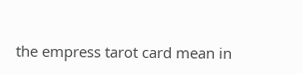the empress tarot card mean in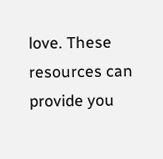love. These resources can provide you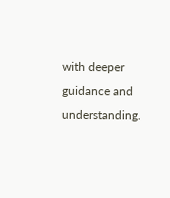with deeper guidance and understanding.